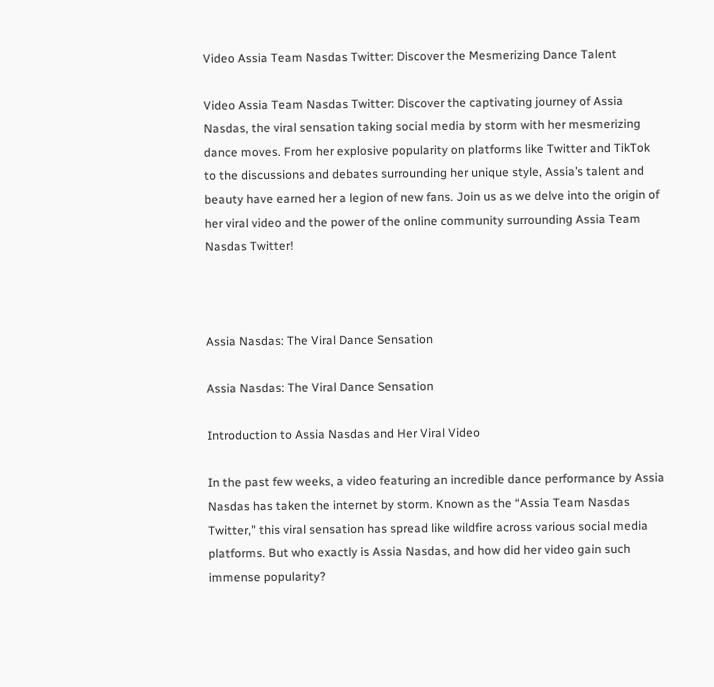Video Assia Team Nasdas Twitter: Discover the Mesmerizing Dance Talent

Video Assia Team Nasdas Twitter: Discover the captivating journey of Assia Nasdas, the viral sensation taking social media by storm with her mesmerizing dance moves. From her explosive popularity on platforms like Twitter and TikTok to the discussions and debates surrounding her unique style, Assia’s talent and beauty have earned her a legion of new fans. Join us as we delve into the origin of her viral video and the power of the online community surrounding Assia Team Nasdas Twitter!



Assia Nasdas: The Viral Dance Sensation

Assia Nasdas: The Viral Dance Sensation

Introduction to Assia Nasdas and Her Viral Video

In the past few weeks, a video featuring an incredible dance performance by Assia Nasdas has taken the internet by storm. Known as the “Assia Team Nasdas Twitter,” this viral sensation has spread like wildfire across various social media platforms. But who exactly is Assia Nasdas, and how did her video gain such immense popularity?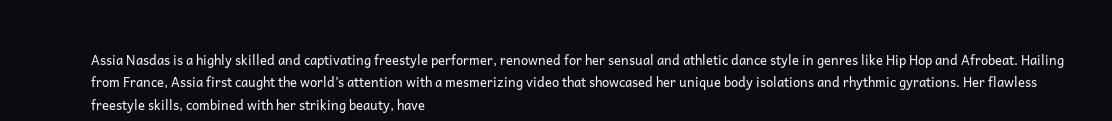Assia Nasdas is a highly skilled and captivating freestyle performer, renowned for her sensual and athletic dance style in genres like Hip Hop and Afrobeat. Hailing from France, Assia first caught the world’s attention with a mesmerizing video that showcased her unique body isolations and rhythmic gyrations. Her flawless freestyle skills, combined with her striking beauty, have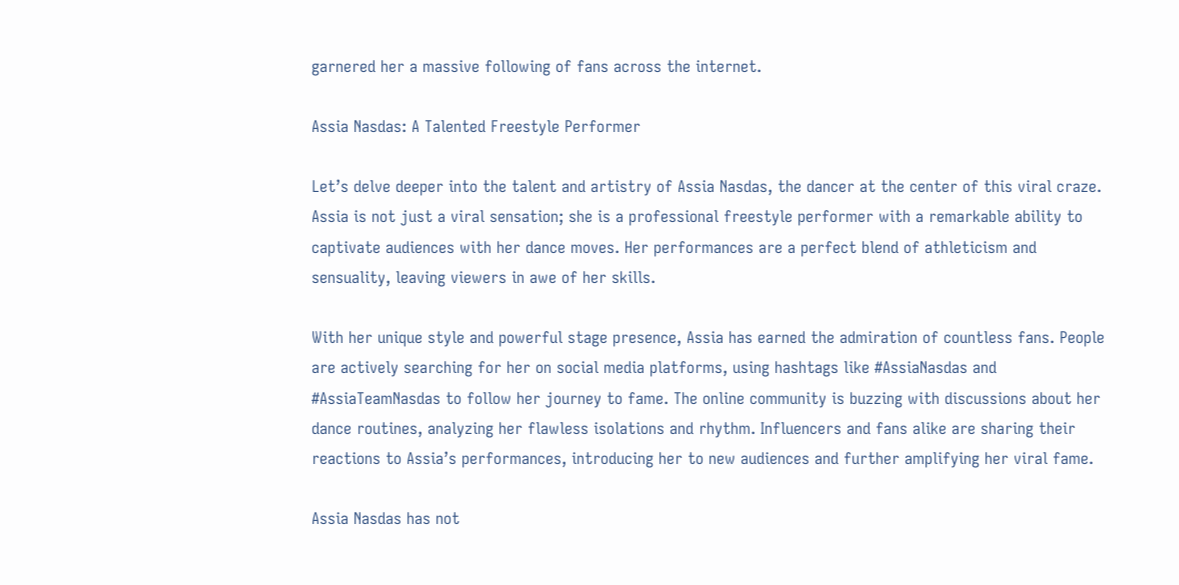garnered her a massive following of fans across the internet.

Assia Nasdas: A Talented Freestyle Performer

Let’s delve deeper into the talent and artistry of Assia Nasdas, the dancer at the center of this viral craze. Assia is not just a viral sensation; she is a professional freestyle performer with a remarkable ability to captivate audiences with her dance moves. Her performances are a perfect blend of athleticism and sensuality, leaving viewers in awe of her skills.

With her unique style and powerful stage presence, Assia has earned the admiration of countless fans. People are actively searching for her on social media platforms, using hashtags like #AssiaNasdas and #AssiaTeamNasdas to follow her journey to fame. The online community is buzzing with discussions about her dance routines, analyzing her flawless isolations and rhythm. Influencers and fans alike are sharing their reactions to Assia’s performances, introducing her to new audiences and further amplifying her viral fame.

Assia Nasdas has not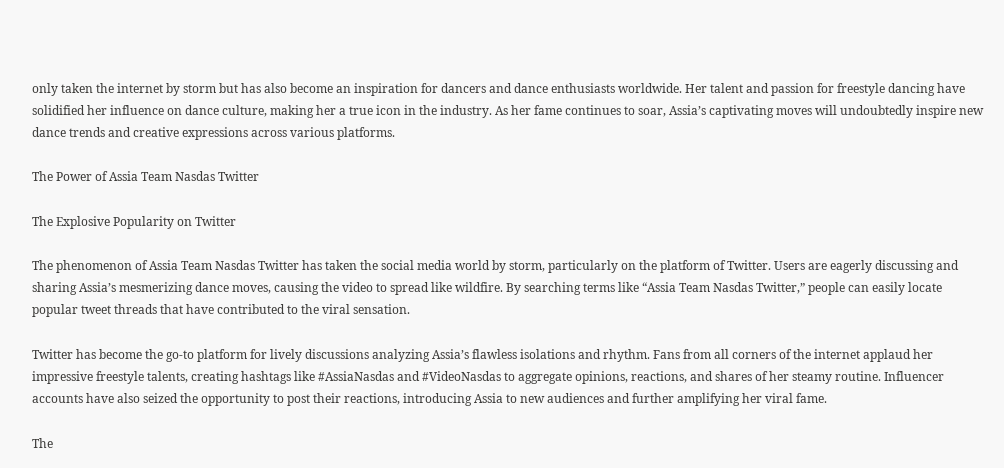only taken the internet by storm but has also become an inspiration for dancers and dance enthusiasts worldwide. Her talent and passion for freestyle dancing have solidified her influence on dance culture, making her a true icon in the industry. As her fame continues to soar, Assia’s captivating moves will undoubtedly inspire new dance trends and creative expressions across various platforms.

The Power of Assia Team Nasdas Twitter

The Explosive Popularity on Twitter

The phenomenon of Assia Team Nasdas Twitter has taken the social media world by storm, particularly on the platform of Twitter. Users are eagerly discussing and sharing Assia’s mesmerizing dance moves, causing the video to spread like wildfire. By searching terms like “Assia Team Nasdas Twitter,” people can easily locate popular tweet threads that have contributed to the viral sensation.

Twitter has become the go-to platform for lively discussions analyzing Assia’s flawless isolations and rhythm. Fans from all corners of the internet applaud her impressive freestyle talents, creating hashtags like #AssiaNasdas and #VideoNasdas to aggregate opinions, reactions, and shares of her steamy routine. Influencer accounts have also seized the opportunity to post their reactions, introducing Assia to new audiences and further amplifying her viral fame.

The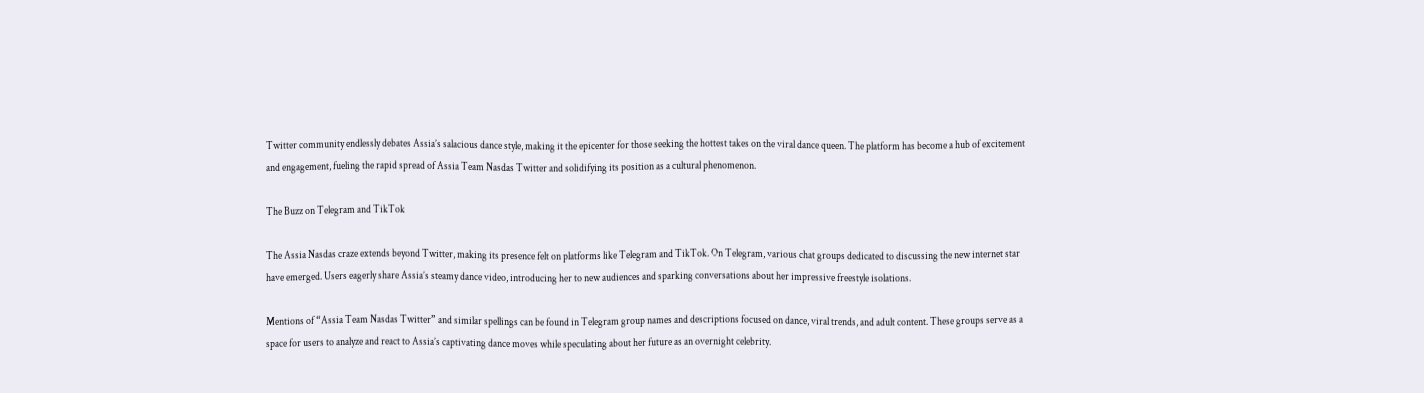Twitter community endlessly debates Assia’s salacious dance style, making it the epicenter for those seeking the hottest takes on the viral dance queen. The platform has become a hub of excitement and engagement, fueling the rapid spread of Assia Team Nasdas Twitter and solidifying its position as a cultural phenomenon.

The Buzz on Telegram and TikTok

The Assia Nasdas craze extends beyond Twitter, making its presence felt on platforms like Telegram and TikTok. On Telegram, various chat groups dedicated to discussing the new internet star have emerged. Users eagerly share Assia’s steamy dance video, introducing her to new audiences and sparking conversations about her impressive freestyle isolations.

Mentions of “Assia Team Nasdas Twitter” and similar spellings can be found in Telegram group names and descriptions focused on dance, viral trends, and adult content. These groups serve as a space for users to analyze and react to Assia’s captivating dance moves while speculating about her future as an overnight celebrity.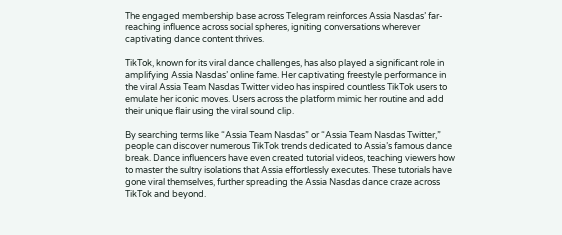The engaged membership base across Telegram reinforces Assia Nasdas’ far-reaching influence across social spheres, igniting conversations wherever captivating dance content thrives.

TikTok, known for its viral dance challenges, has also played a significant role in amplifying Assia Nasdas’ online fame. Her captivating freestyle performance in the viral Assia Team Nasdas Twitter video has inspired countless TikTok users to emulate her iconic moves. Users across the platform mimic her routine and add their unique flair using the viral sound clip.

By searching terms like “Assia Team Nasdas” or “Assia Team Nasdas Twitter,” people can discover numerous TikTok trends dedicated to Assia’s famous dance break. Dance influencers have even created tutorial videos, teaching viewers how to master the sultry isolations that Assia effortlessly executes. These tutorials have gone viral themselves, further spreading the Assia Nasdas dance craze across TikTok and beyond.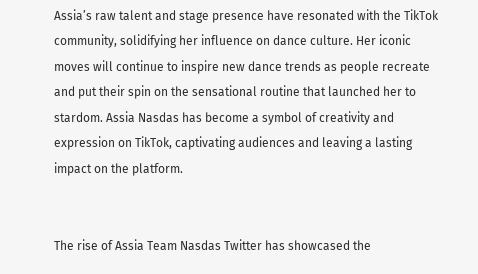Assia’s raw talent and stage presence have resonated with the TikTok community, solidifying her influence on dance culture. Her iconic moves will continue to inspire new dance trends as people recreate and put their spin on the sensational routine that launched her to stardom. Assia Nasdas has become a symbol of creativity and expression on TikTok, captivating audiences and leaving a lasting impact on the platform.


The rise of Assia Team Nasdas Twitter has showcased the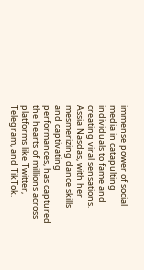immense power of social media in catapulting individuals to fame and creating viral sensations. Assia Nasdas, with her mesmerizing dance skills and captivating performances, has captured the hearts of millions across platforms like Twitter, Telegram, and TikTok.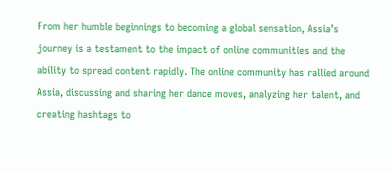From her humble beginnings to becoming a global sensation, Assia’s journey is a testament to the impact of online communities and the ability to spread content rapidly. The online community has rallied around Assia, discussing and sharing her dance moves, analyzing her talent, and creating hashtags to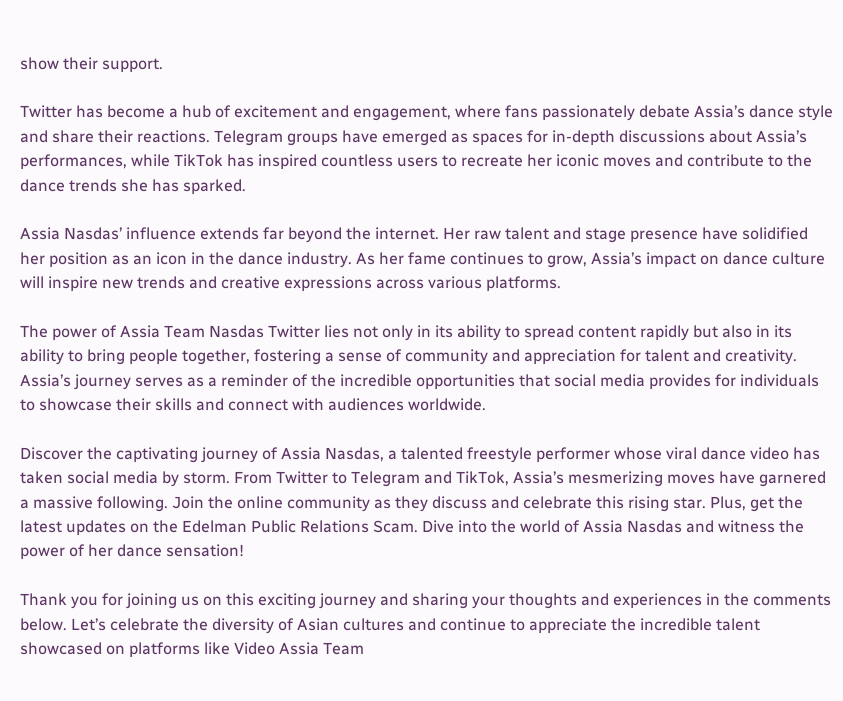show their support.

Twitter has become a hub of excitement and engagement, where fans passionately debate Assia’s dance style and share their reactions. Telegram groups have emerged as spaces for in-depth discussions about Assia’s performances, while TikTok has inspired countless users to recreate her iconic moves and contribute to the dance trends she has sparked.

Assia Nasdas’ influence extends far beyond the internet. Her raw talent and stage presence have solidified her position as an icon in the dance industry. As her fame continues to grow, Assia’s impact on dance culture will inspire new trends and creative expressions across various platforms.

The power of Assia Team Nasdas Twitter lies not only in its ability to spread content rapidly but also in its ability to bring people together, fostering a sense of community and appreciation for talent and creativity. Assia’s journey serves as a reminder of the incredible opportunities that social media provides for individuals to showcase their skills and connect with audiences worldwide.

Discover the captivating journey of Assia Nasdas, a talented freestyle performer whose viral dance video has taken social media by storm. From Twitter to Telegram and TikTok, Assia’s mesmerizing moves have garnered a massive following. Join the online community as they discuss and celebrate this rising star. Plus, get the latest updates on the Edelman Public Relations Scam. Dive into the world of Assia Nasdas and witness the power of her dance sensation!

Thank you for joining us on this exciting journey and sharing your thoughts and experiences in the comments below. Let’s celebrate the diversity of Asian cultures and continue to appreciate the incredible talent showcased on platforms like Video Assia Team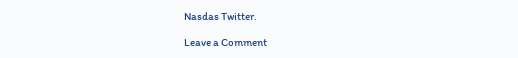Nasdas Twitter.

Leave a Comment